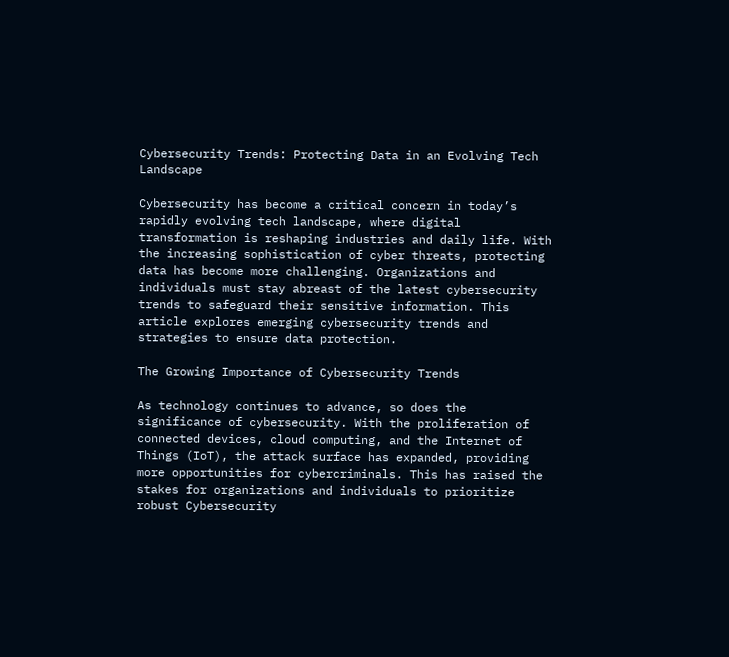Cybersecurity Trends: Protecting Data in an Evolving Tech Landscape

Cybersecurity has become a critical concern in today’s rapidly evolving tech landscape, where digital transformation is reshaping industries and daily life. With the increasing sophistication of cyber threats, protecting data has become more challenging. Organizations and individuals must stay abreast of the latest cybersecurity trends to safeguard their sensitive information. This article explores emerging cybersecurity trends and strategies to ensure data protection.

The Growing Importance of Cybersecurity Trends

As technology continues to advance, so does the significance of cybersecurity. With the proliferation of connected devices, cloud computing, and the Internet of Things (IoT), the attack surface has expanded, providing more opportunities for cybercriminals. This has raised the stakes for organizations and individuals to prioritize robust Cybersecurity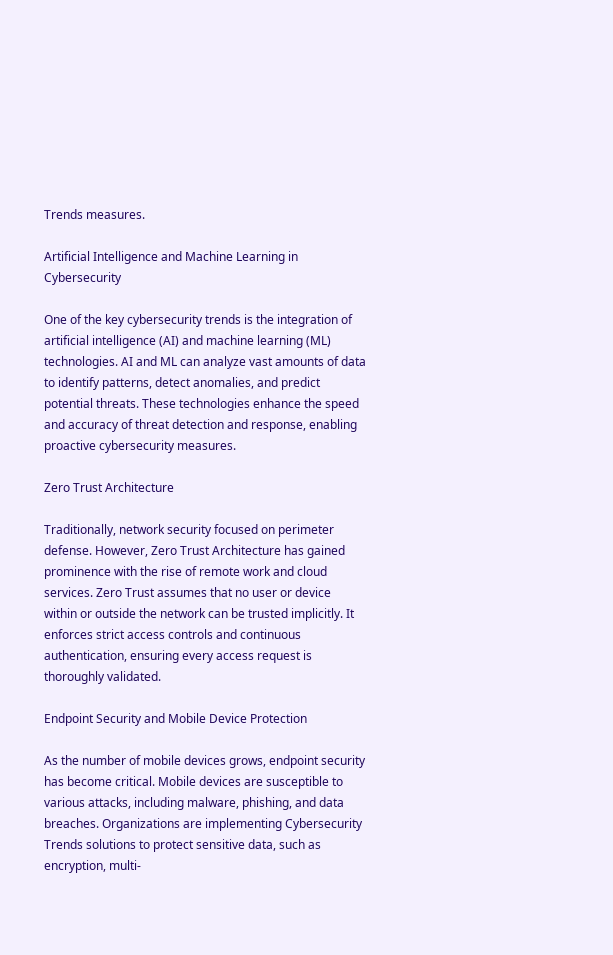Trends measures.

Artificial Intelligence and Machine Learning in Cybersecurity

One of the key cybersecurity trends is the integration of artificial intelligence (AI) and machine learning (ML) technologies. AI and ML can analyze vast amounts of data to identify patterns, detect anomalies, and predict potential threats. These technologies enhance the speed and accuracy of threat detection and response, enabling proactive cybersecurity measures.

Zero Trust Architecture

Traditionally, network security focused on perimeter defense. However, Zero Trust Architecture has gained prominence with the rise of remote work and cloud services. Zero Trust assumes that no user or device within or outside the network can be trusted implicitly. It enforces strict access controls and continuous authentication, ensuring every access request is thoroughly validated.

Endpoint Security and Mobile Device Protection

As the number of mobile devices grows, endpoint security has become critical. Mobile devices are susceptible to various attacks, including malware, phishing, and data breaches. Organizations are implementing Cybersecurity Trends solutions to protect sensitive data, such as encryption, multi-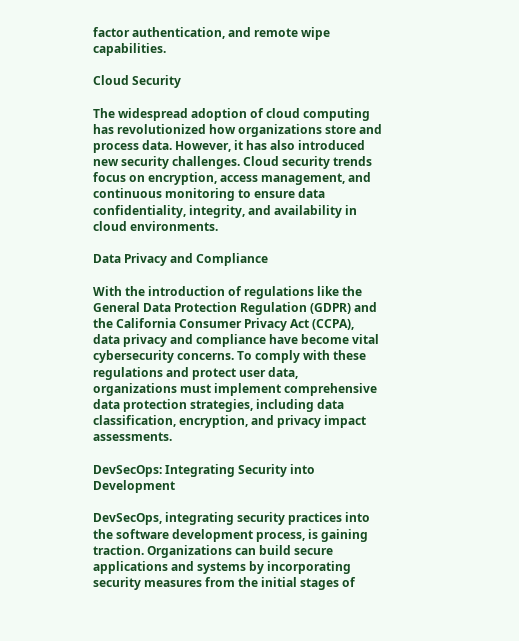factor authentication, and remote wipe capabilities.

Cloud Security

The widespread adoption of cloud computing has revolutionized how organizations store and process data. However, it has also introduced new security challenges. Cloud security trends focus on encryption, access management, and continuous monitoring to ensure data confidentiality, integrity, and availability in cloud environments.

Data Privacy and Compliance

With the introduction of regulations like the General Data Protection Regulation (GDPR) and the California Consumer Privacy Act (CCPA), data privacy and compliance have become vital cybersecurity concerns. To comply with these regulations and protect user data, organizations must implement comprehensive data protection strategies, including data classification, encryption, and privacy impact assessments.

DevSecOps: Integrating Security into Development

DevSecOps, integrating security practices into the software development process, is gaining traction. Organizations can build secure applications and systems by incorporating security measures from the initial stages of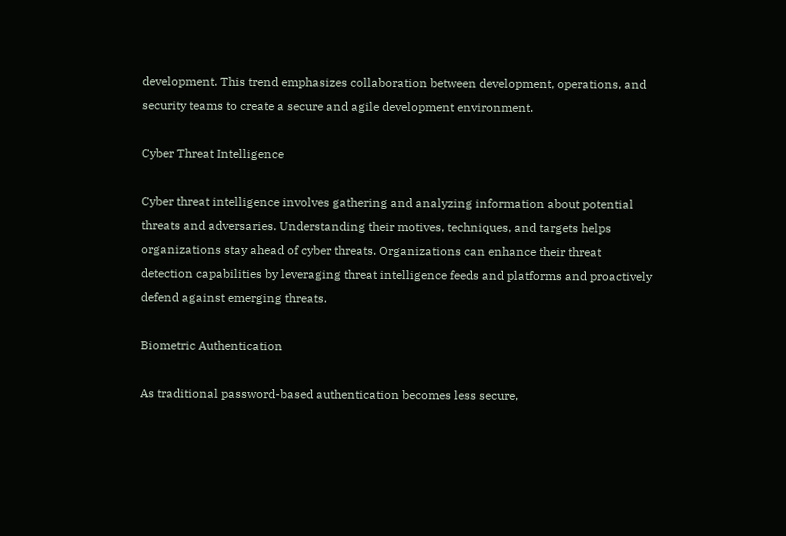development. This trend emphasizes collaboration between development, operations, and security teams to create a secure and agile development environment.

Cyber Threat Intelligence

Cyber threat intelligence involves gathering and analyzing information about potential threats and adversaries. Understanding their motives, techniques, and targets helps organizations stay ahead of cyber threats. Organizations can enhance their threat detection capabilities by leveraging threat intelligence feeds and platforms and proactively defend against emerging threats.

Biometric Authentication

As traditional password-based authentication becomes less secure,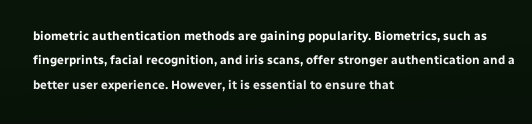biometric authentication methods are gaining popularity. Biometrics, such as fingerprints, facial recognition, and iris scans, offer stronger authentication and a better user experience. However, it is essential to ensure that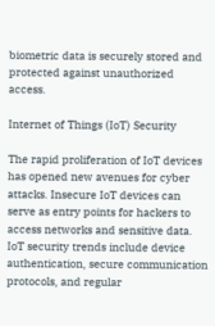biometric data is securely stored and protected against unauthorized access.

Internet of Things (IoT) Security

The rapid proliferation of IoT devices has opened new avenues for cyber attacks. Insecure IoT devices can serve as entry points for hackers to access networks and sensitive data. IoT security trends include device authentication, secure communication protocols, and regular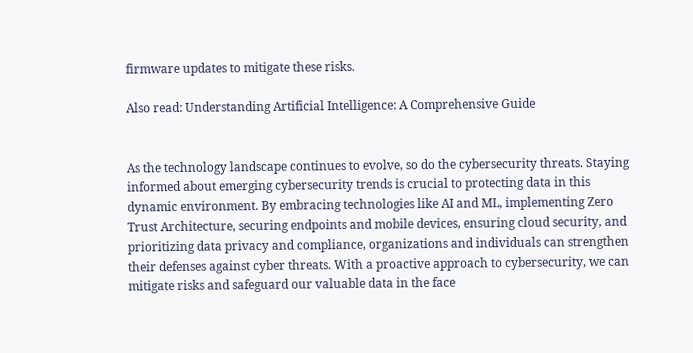firmware updates to mitigate these risks.

Also read: Understanding Artificial Intelligence: A Comprehensive Guide


As the technology landscape continues to evolve, so do the cybersecurity threats. Staying informed about emerging cybersecurity trends is crucial to protecting data in this dynamic environment. By embracing technologies like AI and ML, implementing Zero Trust Architecture, securing endpoints and mobile devices, ensuring cloud security, and prioritizing data privacy and compliance, organizations and individuals can strengthen their defenses against cyber threats. With a proactive approach to cybersecurity, we can mitigate risks and safeguard our valuable data in the face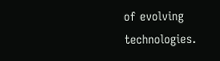of evolving technologies.